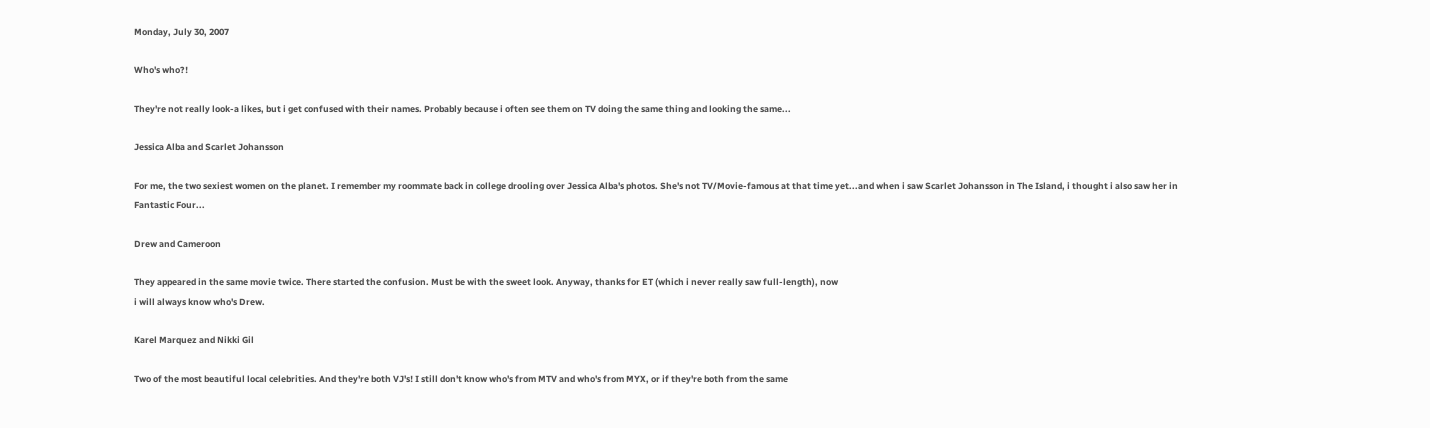Monday, July 30, 2007

Who's who?!

They're not really look-a likes, but i get confused with their names. Probably because i often see them on TV doing the same thing and looking the same...

Jessica Alba and Scarlet Johansson

For me, the two sexiest women on the planet. I remember my roommate back in college drooling over Jessica Alba's photos. She's not TV/Movie-famous at that time yet...and when i saw Scarlet Johansson in The Island, i thought i also saw her in Fantastic Four...

Drew and Cameroon

They appeared in the same movie twice. There started the confusion. Must be with the sweet look. Anyway, thanks for ET (which i never really saw full-length), now
i will always know who's Drew.

Karel Marquez and Nikki Gil

Two of the most beautiful local celebrities. And they're both VJ's! I still don't know who's from MTV and who's from MYX, or if they're both from the same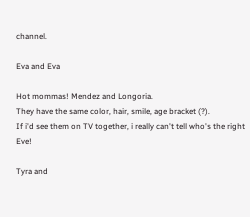channel.

Eva and Eva

Hot mommas! Mendez and Longoria.
They have the same color, hair, smile, age bracket (?).
If i'd see them on TV together, i really can't tell who's the right Eve!

Tyra and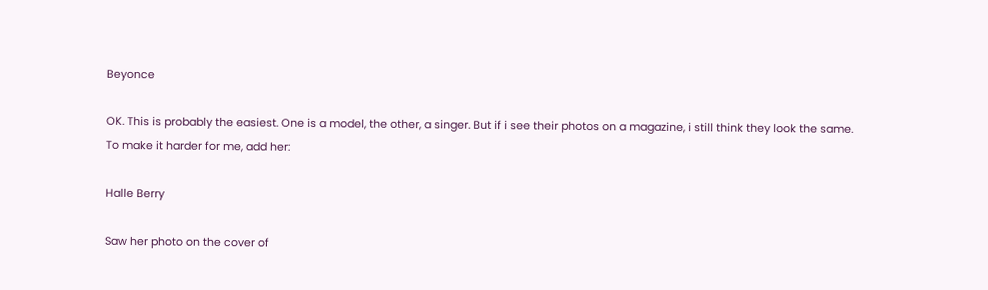Beyonce

OK. This is probably the easiest. One is a model, the other, a singer. But if i see their photos on a magazine, i still think they look the same. To make it harder for me, add her:

Halle Berry

Saw her photo on the cover of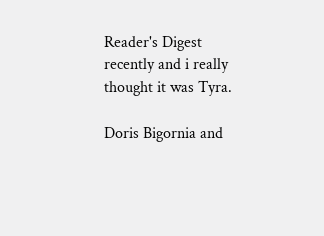Reader's Digest recently and i really thought it was Tyra.

Doris Bigornia and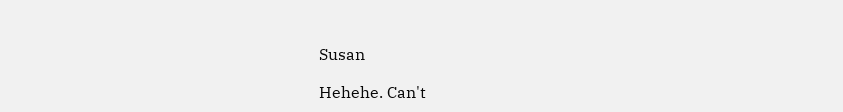Susan

Hehehe. Can't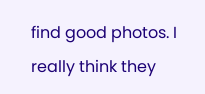find good photos. I really think they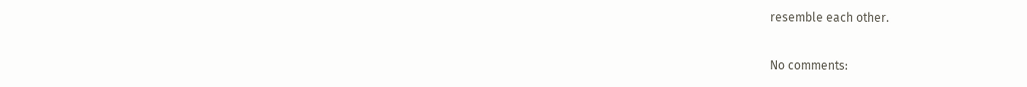resemble each other.

No comments: